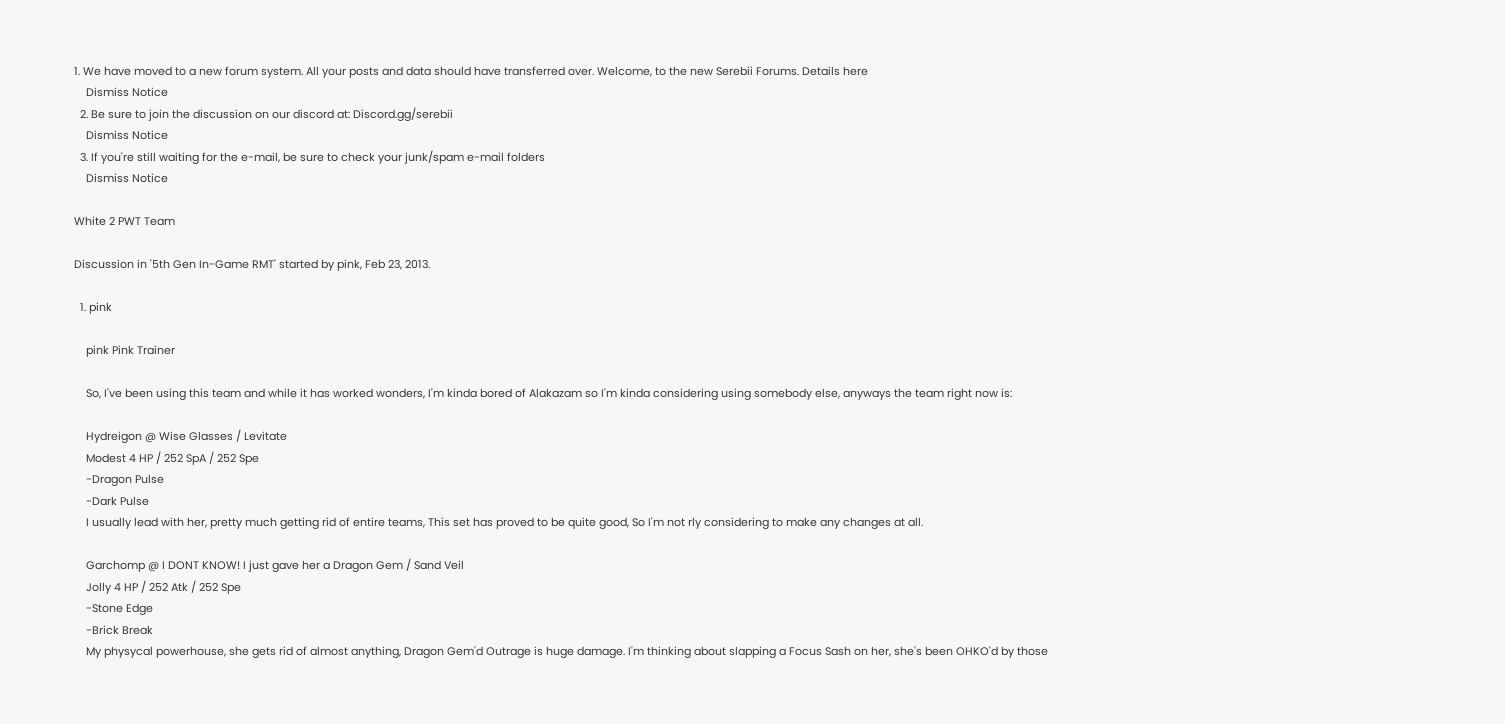1. We have moved to a new forum system. All your posts and data should have transferred over. Welcome, to the new Serebii Forums. Details here
    Dismiss Notice
  2. Be sure to join the discussion on our discord at: Discord.gg/serebii
    Dismiss Notice
  3. If you're still waiting for the e-mail, be sure to check your junk/spam e-mail folders
    Dismiss Notice

White 2 PWT Team

Discussion in '5th Gen In-Game RMT' started by pink, Feb 23, 2013.

  1. pink

    pink Pink Trainer

    So, I've been using this team and while it has worked wonders, I'm kinda bored of Alakazam so I'm kinda considering using somebody else, anyways the team right now is:

    Hydreigon @ Wise Glasses / Levitate
    Modest 4 HP / 252 SpA / 252 Spe
    -Dragon Pulse
    -Dark Pulse
    I usually lead with her, pretty much getting rid of entire teams, This set has proved to be quite good, So I'm not rly considering to make any changes at all.

    Garchomp @ I DONT KNOW! I just gave her a Dragon Gem / Sand Veil
    Jolly 4 HP / 252 Atk / 252 Spe
    -Stone Edge
    -Brick Break
    My physycal powerhouse, she gets rid of almost anything, Dragon Gem'd Outrage is huge damage. I'm thinking about slapping a Focus Sash on her, she's been OHKO'd by those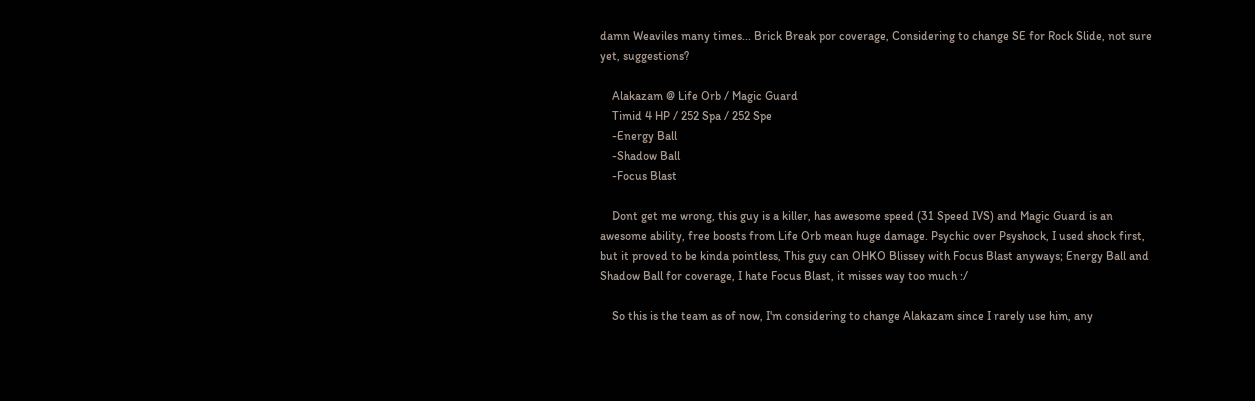damn Weaviles many times... Brick Break por coverage, Considering to change SE for Rock Slide, not sure yet, suggestions?

    Alakazam @ Life Orb / Magic Guard
    Timid 4 HP / 252 Spa / 252 Spe
    -Energy Ball
    -Shadow Ball
    -Focus Blast

    Dont get me wrong, this guy is a killer, has awesome speed (31 Speed IVS) and Magic Guard is an awesome ability, free boosts from Life Orb mean huge damage. Psychic over Psyshock, I used shock first, but it proved to be kinda pointless, This guy can OHKO Blissey with Focus Blast anyways; Energy Ball and Shadow Ball for coverage, I hate Focus Blast, it misses way too much :/

    So this is the team as of now, I'm considering to change Alakazam since I rarely use him, any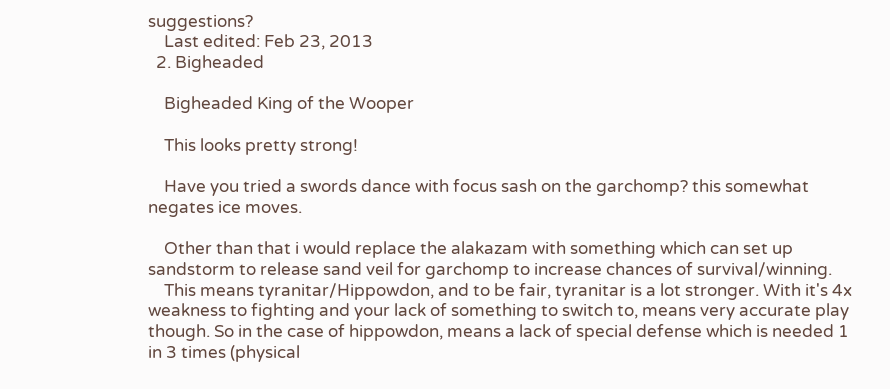suggestions?
    Last edited: Feb 23, 2013
  2. Bigheaded

    Bigheaded King of the Wooper

    This looks pretty strong!

    Have you tried a swords dance with focus sash on the garchomp? this somewhat negates ice moves.

    Other than that i would replace the alakazam with something which can set up sandstorm to release sand veil for garchomp to increase chances of survival/winning.
    This means tyranitar/Hippowdon, and to be fair, tyranitar is a lot stronger. With it's 4x weakness to fighting and your lack of something to switch to, means very accurate play though. So in the case of hippowdon, means a lack of special defense which is needed 1 in 3 times (physical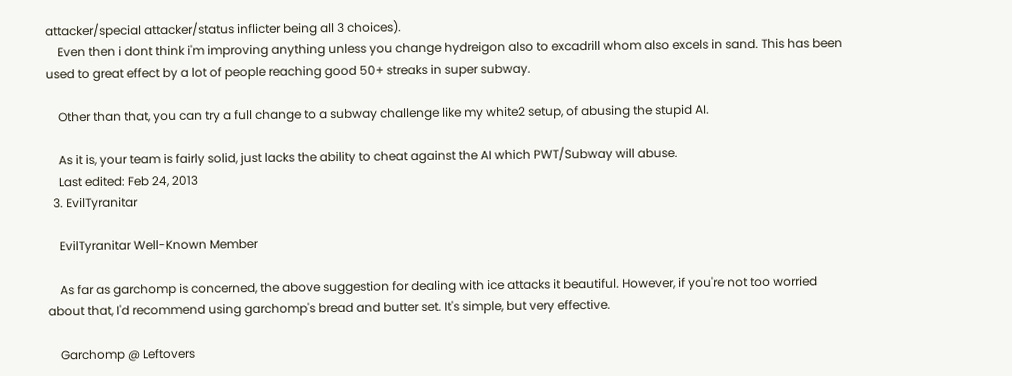attacker/special attacker/status inflicter being all 3 choices).
    Even then i dont think i'm improving anything unless you change hydreigon also to excadrill whom also excels in sand. This has been used to great effect by a lot of people reaching good 50+ streaks in super subway.

    Other than that, you can try a full change to a subway challenge like my white2 setup, of abusing the stupid AI.

    As it is, your team is fairly solid, just lacks the ability to cheat against the AI which PWT/Subway will abuse.
    Last edited: Feb 24, 2013
  3. EvilTyranitar

    EvilTyranitar Well-Known Member

    As far as garchomp is concerned, the above suggestion for dealing with ice attacks it beautiful. However, if you're not too worried about that, I'd recommend using garchomp's bread and butter set. It's simple, but very effective.

    Garchomp @ Leftovers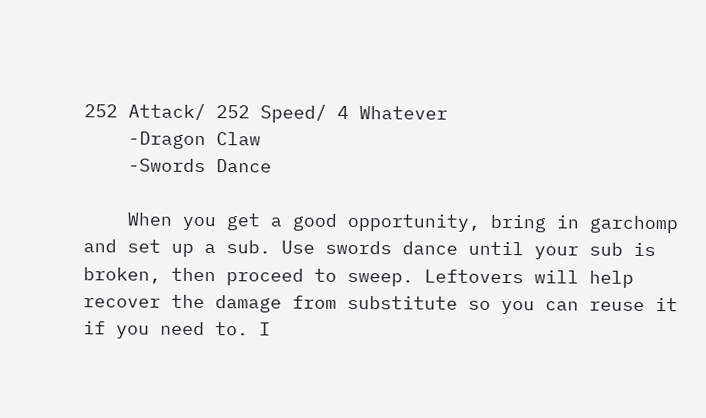252 Attack/ 252 Speed/ 4 Whatever
    -Dragon Claw
    -Swords Dance

    When you get a good opportunity, bring in garchomp and set up a sub. Use swords dance until your sub is broken, then proceed to sweep. Leftovers will help recover the damage from substitute so you can reuse it if you need to. I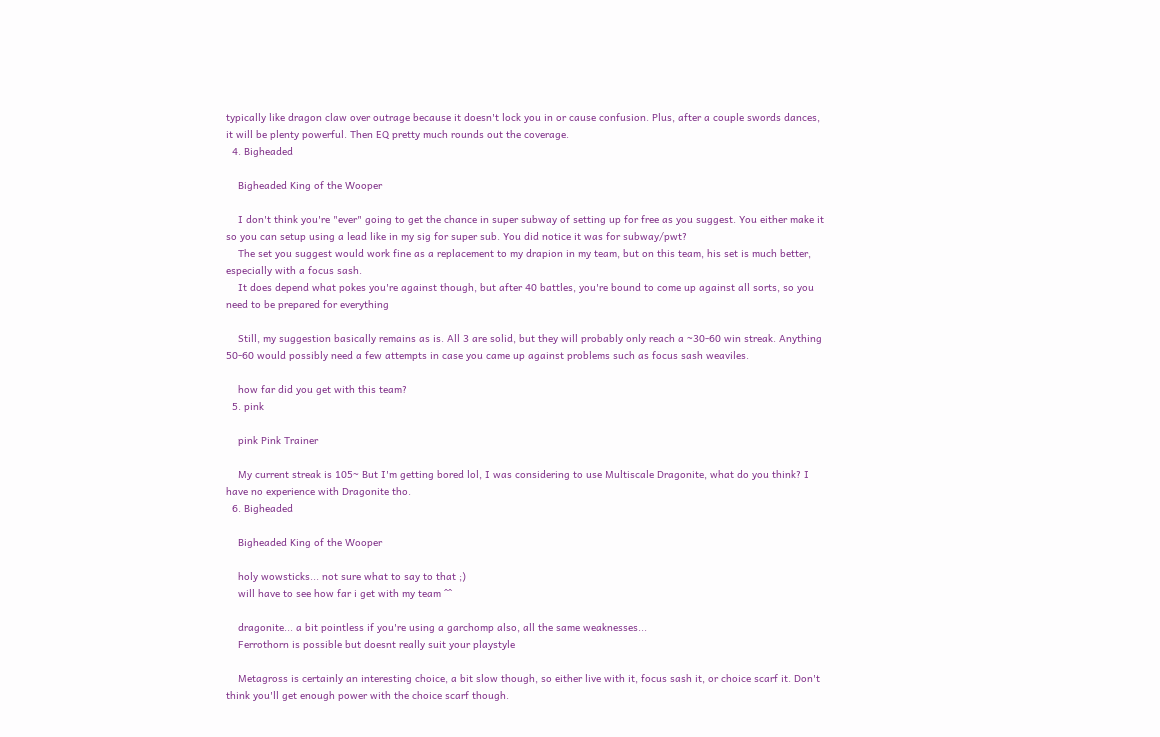typically like dragon claw over outrage because it doesn't lock you in or cause confusion. Plus, after a couple swords dances, it will be plenty powerful. Then EQ pretty much rounds out the coverage.
  4. Bigheaded

    Bigheaded King of the Wooper

    I don't think you're "ever" going to get the chance in super subway of setting up for free as you suggest. You either make it so you can setup using a lead like in my sig for super sub. You did notice it was for subway/pwt?
    The set you suggest would work fine as a replacement to my drapion in my team, but on this team, his set is much better, especially with a focus sash.
    It does depend what pokes you're against though, but after 40 battles, you're bound to come up against all sorts, so you need to be prepared for everything

    Still, my suggestion basically remains as is. All 3 are solid, but they will probably only reach a ~30-60 win streak. Anything 50-60 would possibly need a few attempts in case you came up against problems such as focus sash weaviles.

    how far did you get with this team?
  5. pink

    pink Pink Trainer

    My current streak is 105~ But I'm getting bored lol, I was considering to use Multiscale Dragonite, what do you think? I have no experience with Dragonite tho.
  6. Bigheaded

    Bigheaded King of the Wooper

    holy wowsticks... not sure what to say to that ;)
    will have to see how far i get with my team ^^

    dragonite... a bit pointless if you're using a garchomp also, all the same weaknesses...
    Ferrothorn is possible but doesnt really suit your playstyle

    Metagross is certainly an interesting choice, a bit slow though, so either live with it, focus sash it, or choice scarf it. Don't think you'll get enough power with the choice scarf though.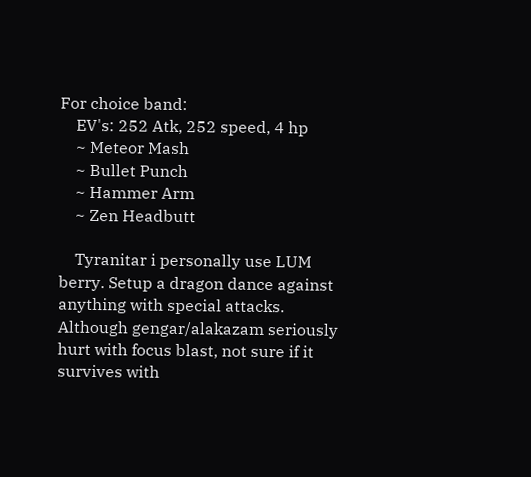For choice band:
    EV's: 252 Atk, 252 speed, 4 hp
    ~ Meteor Mash
    ~ Bullet Punch
    ~ Hammer Arm
    ~ Zen Headbutt

    Tyranitar i personally use LUM berry. Setup a dragon dance against anything with special attacks. Although gengar/alakazam seriously hurt with focus blast, not sure if it survives with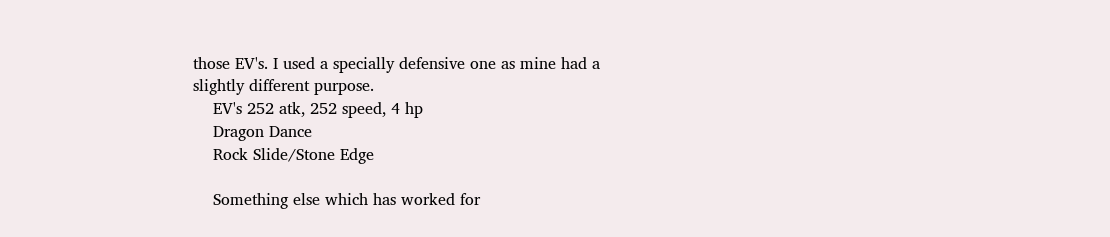those EV's. I used a specially defensive one as mine had a slightly different purpose.
    EV's 252 atk, 252 speed, 4 hp
    Dragon Dance
    Rock Slide/Stone Edge

    Something else which has worked for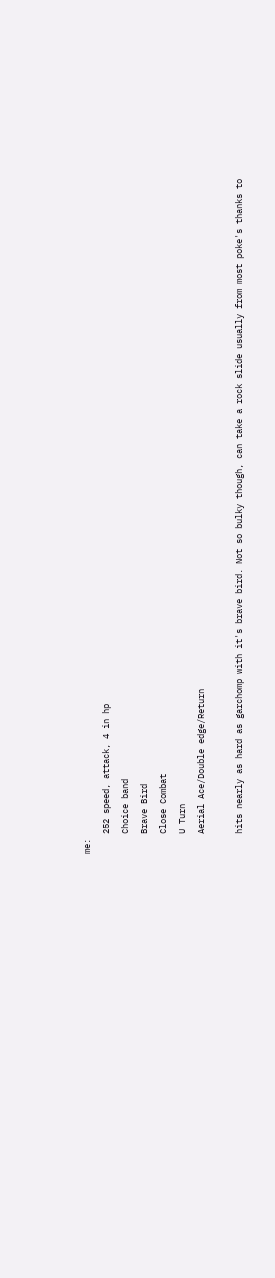me:
    252 speed, attack, 4 in hp
    Choice band
    Brave Bird
    Close Combat
    U Turn
    Aerial Ace/Double edge/Return

    hits nearly as hard as garchomp with it's brave bird. Not so bulky though, can take a rock slide usually from most poke's thanks to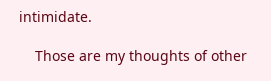intimidate.

    Those are my thoughts of other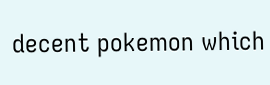decent pokemon which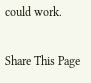could work.

Share This Page